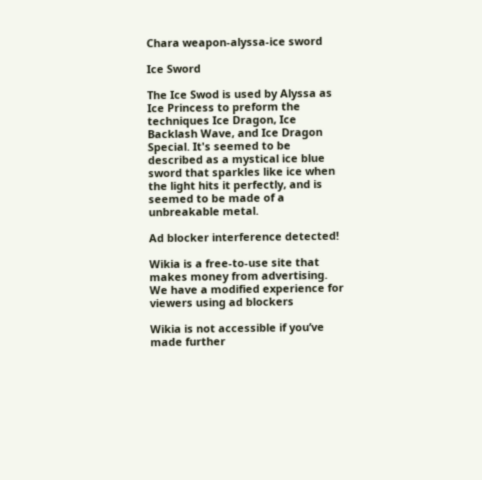Chara weapon-alyssa-ice sword

Ice Sword

The Ice Swod is used by Alyssa as Ice Princess to preform the techniques Ice Dragon, Ice Backlash Wave, and Ice Dragon Special. It's seemed to be described as a mystical ice blue sword that sparkles like ice when the light hits it perfectly, and is seemed to be made of a unbreakable metal.

Ad blocker interference detected!

Wikia is a free-to-use site that makes money from advertising. We have a modified experience for viewers using ad blockers

Wikia is not accessible if you’ve made further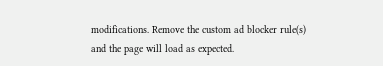modifications. Remove the custom ad blocker rule(s) and the page will load as expected.